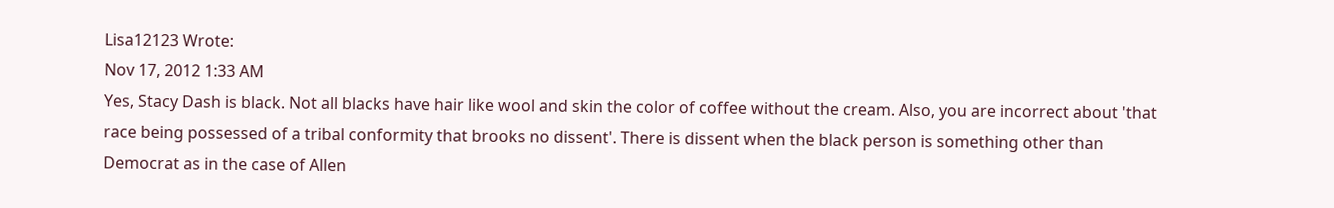Lisa12123 Wrote:
Nov 17, 2012 1:33 AM
Yes, Stacy Dash is black. Not all blacks have hair like wool and skin the color of coffee without the cream. Also, you are incorrect about 'that race being possessed of a tribal conformity that brooks no dissent'. There is dissent when the black person is something other than Democrat as in the case of Allen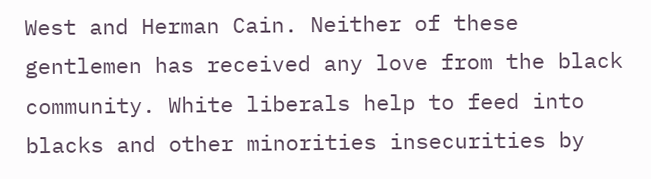West and Herman Cain. Neither of these gentlemen has received any love from the black community. White liberals help to feed into blacks and other minorities insecurities by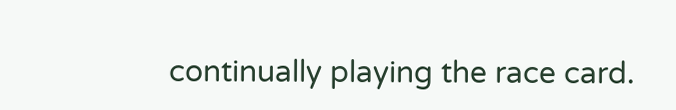continually playing the race card.